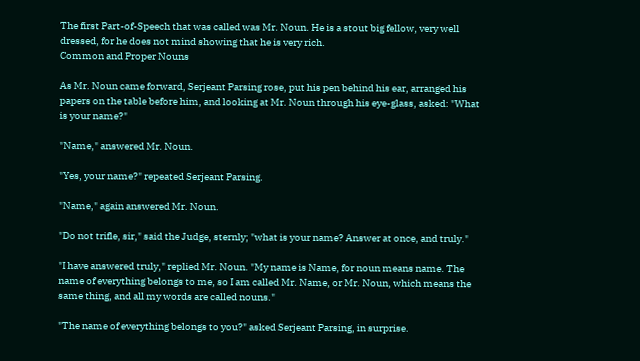The first Part-of-Speech that was called was Mr. Noun. He is a stout big fellow, very well dressed, for he does not mind showing that he is very rich.
Common and Proper Nouns

As Mr. Noun came forward, Serjeant Parsing rose, put his pen behind his ear, arranged his papers on the table before him, and looking at Mr. Noun through his eye-glass, asked: "What is your name?"

"Name," answered Mr. Noun.

"Yes, your name?" repeated Serjeant Parsing.

"Name," again answered Mr. Noun.

"Do not trifle, sir," said the Judge, sternly; "what is your name? Answer at once, and truly."

"I have answered truly," replied Mr. Noun. "My name is Name, for noun means name. The name of everything belongs to me, so I am called Mr. Name, or Mr. Noun, which means the same thing, and all my words are called nouns."

"The name of everything belongs to you?" asked Serjeant Parsing, in surprise.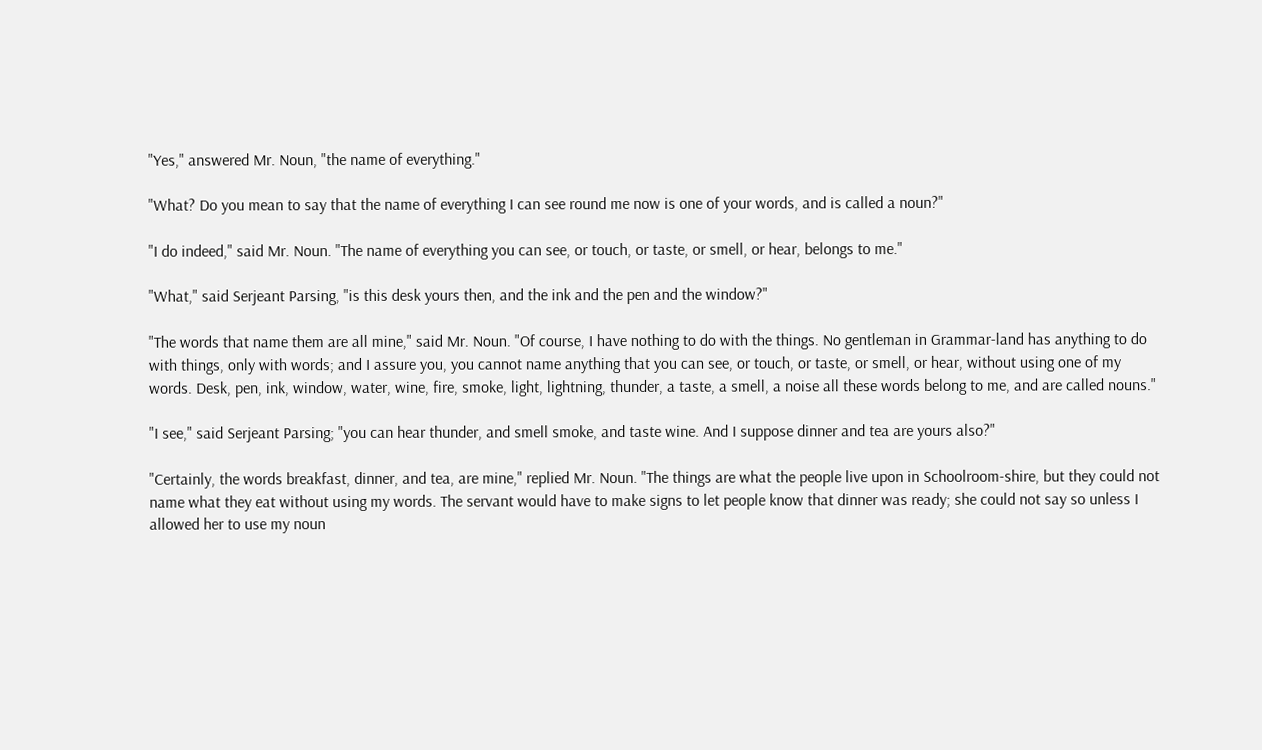"Yes," answered Mr. Noun, "the name of everything."

"What? Do you mean to say that the name of everything I can see round me now is one of your words, and is called a noun?"

"I do indeed," said Mr. Noun. "The name of everything you can see, or touch, or taste, or smell, or hear, belongs to me."

"What," said Serjeant Parsing, "is this desk yours then, and the ink and the pen and the window?"

"The words that name them are all mine," said Mr. Noun. "Of course, I have nothing to do with the things. No gentleman in Grammar-land has anything to do with things, only with words; and I assure you, you cannot name anything that you can see, or touch, or taste, or smell, or hear, without using one of my words. Desk, pen, ink, window, water, wine, fire, smoke, light, lightning, thunder, a taste, a smell, a noise all these words belong to me, and are called nouns."

"I see," said Serjeant Parsing; "you can hear thunder, and smell smoke, and taste wine. And I suppose dinner and tea are yours also?"

"Certainly, the words breakfast, dinner, and tea, are mine," replied Mr. Noun. "The things are what the people live upon in Schoolroom-shire, but they could not name what they eat without using my words. The servant would have to make signs to let people know that dinner was ready; she could not say so unless I allowed her to use my noun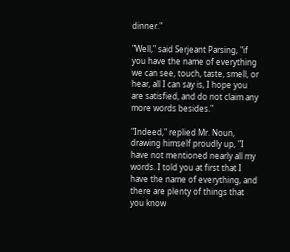dinner."

"Well," said Serjeant Parsing, "if you have the name of everything we can see, touch, taste, smell, or hear, all I can say is, I hope you are satisfied, and do not claim any more words besides."

"Indeed," replied Mr. Noun, drawing himself proudly up, "I have not mentioned nearly all my words. I told you at first that I have the name of everything, and there are plenty of things that you know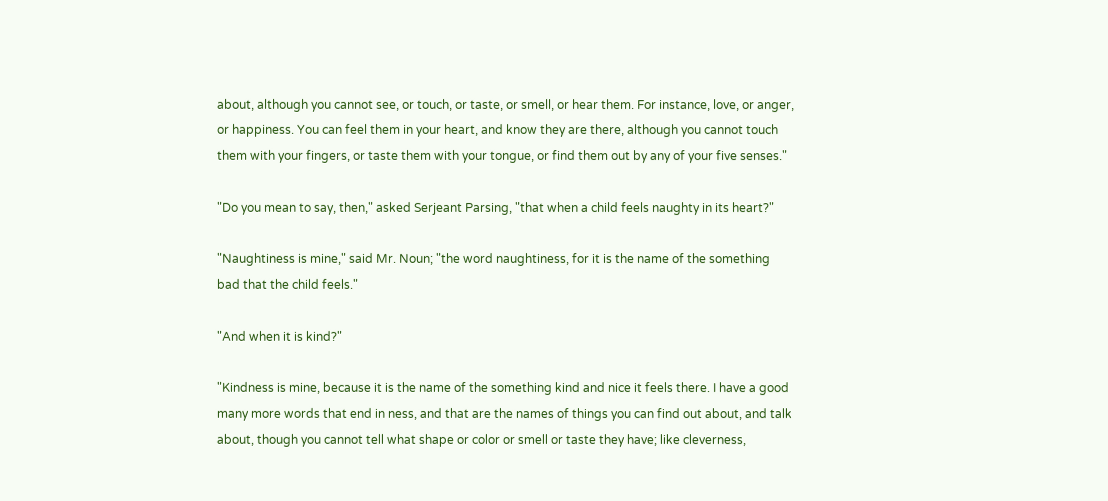about, although you cannot see, or touch, or taste, or smell, or hear them. For instance, love, or anger, or happiness. You can feel them in your heart, and know they are there, although you cannot touch them with your fingers, or taste them with your tongue, or find them out by any of your five senses."

"Do you mean to say, then," asked Serjeant Parsing, "that when a child feels naughty in its heart?"

"Naughtiness is mine," said Mr. Noun; "the word naughtiness, for it is the name of the something bad that the child feels."

"And when it is kind?"

"Kindness is mine, because it is the name of the something kind and nice it feels there. I have a good many more words that end in ness, and that are the names of things you can find out about, and talk about, though you cannot tell what shape or color or smell or taste they have; like cleverness,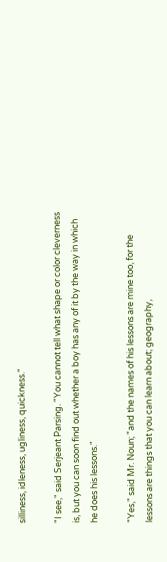silliness, idleness, ugliness, quickness."

"I see," said Serjeant Parsing. "You cannot tell what shape or color cleverness is, but you can soon find out whether a boy has any of it by the way in which he does his lessons."

"Yes," said Mr. Noun; "and the names of his lessons are mine too, for the lessons are things that you can learn about; geography,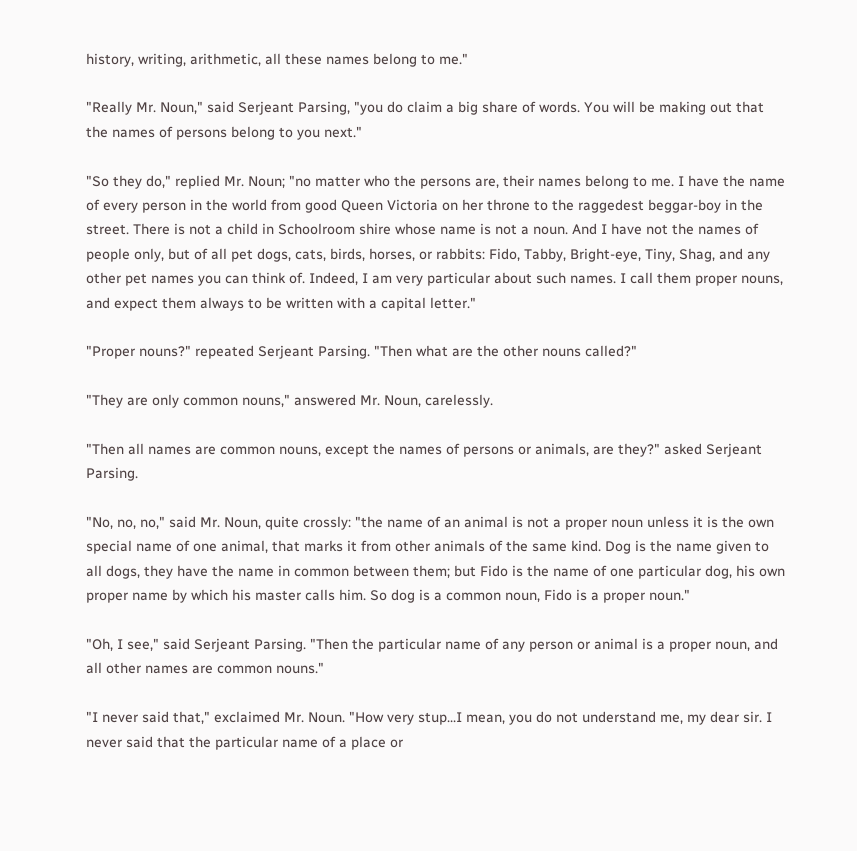history, writing, arithmetic, all these names belong to me."

"Really Mr. Noun," said Serjeant Parsing, "you do claim a big share of words. You will be making out that the names of persons belong to you next."

"So they do," replied Mr. Noun; "no matter who the persons are, their names belong to me. I have the name of every person in the world from good Queen Victoria on her throne to the raggedest beggar-boy in the street. There is not a child in Schoolroom shire whose name is not a noun. And I have not the names of people only, but of all pet dogs, cats, birds, horses, or rabbits: Fido, Tabby, Bright-eye, Tiny, Shag, and any other pet names you can think of. Indeed, I am very particular about such names. I call them proper nouns, and expect them always to be written with a capital letter."

"Proper nouns?" repeated Serjeant Parsing. "Then what are the other nouns called?"

"They are only common nouns," answered Mr. Noun, carelessly.

"Then all names are common nouns, except the names of persons or animals, are they?" asked Serjeant Parsing.

"No, no, no," said Mr. Noun, quite crossly: "the name of an animal is not a proper noun unless it is the own special name of one animal, that marks it from other animals of the same kind. Dog is the name given to all dogs, they have the name in common between them; but Fido is the name of one particular dog, his own proper name by which his master calls him. So dog is a common noun, Fido is a proper noun."

"Oh, I see," said Serjeant Parsing. "Then the particular name of any person or animal is a proper noun, and all other names are common nouns."

"I never said that," exclaimed Mr. Noun. "How very stup...I mean, you do not understand me, my dear sir. I never said that the particular name of a place or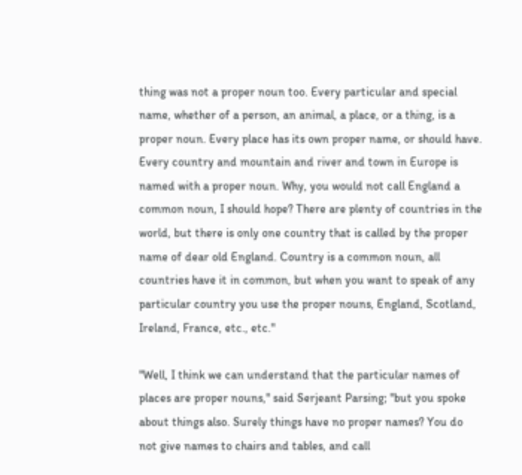thing was not a proper noun too. Every particular and special name, whether of a person, an animal, a place, or a thing, is a proper noun. Every place has its own proper name, or should have. Every country and mountain and river and town in Europe is named with a proper noun. Why, you would not call England a common noun, I should hope? There are plenty of countries in the world, but there is only one country that is called by the proper name of dear old England. Country is a common noun, all countries have it in common, but when you want to speak of any particular country you use the proper nouns, England, Scotland, Ireland, France, etc., etc."

"Well, I think we can understand that the particular names of places are proper nouns," said Serjeant Parsing; "but you spoke about things also. Surely things have no proper names? You do not give names to chairs and tables, and call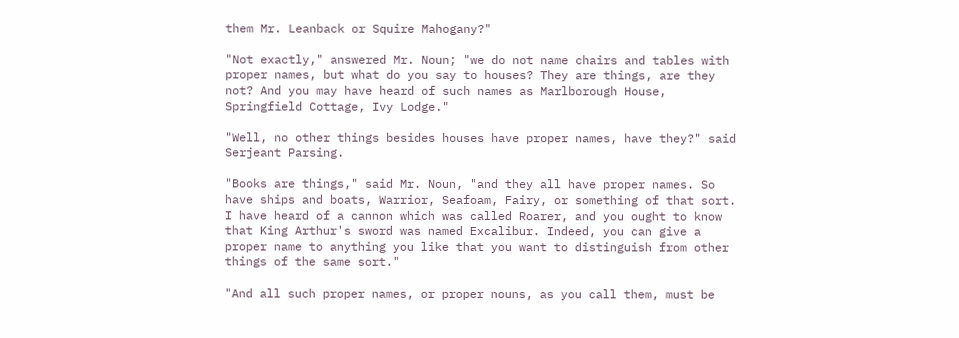them Mr. Leanback or Squire Mahogany?"

"Not exactly," answered Mr. Noun; "we do not name chairs and tables with proper names, but what do you say to houses? They are things, are they not? And you may have heard of such names as Marlborough House, Springfield Cottage, Ivy Lodge."

"Well, no other things besides houses have proper names, have they?" said Serjeant Parsing.

"Books are things," said Mr. Noun, "and they all have proper names. So have ships and boats, Warrior, Seafoam, Fairy, or something of that sort. I have heard of a cannon which was called Roarer, and you ought to know that King Arthur's sword was named Excalibur. Indeed, you can give a proper name to anything you like that you want to distinguish from other things of the same sort."

"And all such proper names, or proper nouns, as you call them, must be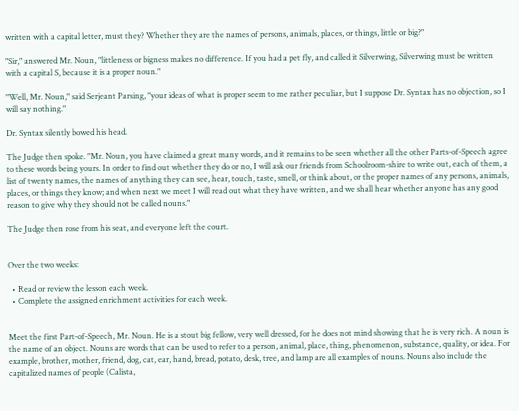written with a capital letter, must they? Whether they are the names of persons, animals, places, or things, little or big?"

"Sir," answered Mr. Noun, "littleness or bigness makes no difference. If you had a pet fly, and called it Silverwing, Silverwing must be written with a capital S, because it is a proper noun."

"Well, Mr. Noun," said Serjeant Parsing, "your ideas of what is proper seem to me rather peculiar, but I suppose Dr. Syntax has no objection, so I will say nothing."

Dr. Syntax silently bowed his head.

The Judge then spoke. "Mr. Noun, you have claimed a great many words, and it remains to be seen whether all the other Parts-of-Speech agree to these words being yours. In order to find out whether they do or no, I will ask our friends from Schoolroom-shire to write out, each of them, a list of twenty names, the names of anything they can see, hear, touch, taste, smell, or think about, or the proper names of any persons, animals, places, or things they know; and when next we meet I will read out what they have written, and we shall hear whether anyone has any good reason to give why they should not be called nouns."

The Judge then rose from his seat, and everyone left the court.


Over the two weeks:

  • Read or review the lesson each week.
  • Complete the assigned enrichment activities for each week.


Meet the first Part-of-Speech, Mr. Noun. He is a stout big fellow, very well dressed, for he does not mind showing that he is very rich. A noun is the name of an object. Nouns are words that can be used to refer to a person, animal, place, thing, phenomenon, substance, quality, or idea. For example, brother, mother, friend, dog, cat, ear, hand, bread, potato, desk, tree, and lamp are all examples of nouns. Nouns also include the capitalized names of people (Calista,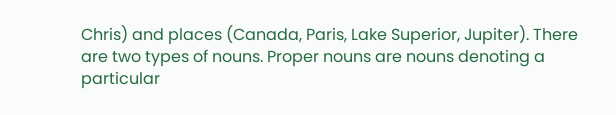Chris) and places (Canada, Paris, Lake Superior, Jupiter). There are two types of nouns. Proper nouns are nouns denoting a particular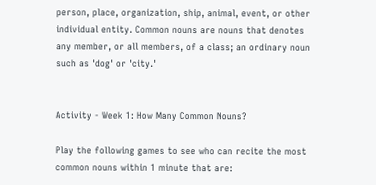person, place, organization, ship, animal, event, or other individual entity. Common nouns are nouns that denotes any member, or all members, of a class; an ordinary noun such as 'dog' or 'city.'


Activity - Week 1: How Many Common Nouns?

Play the following games to see who can recite the most common nouns within 1 minute that are: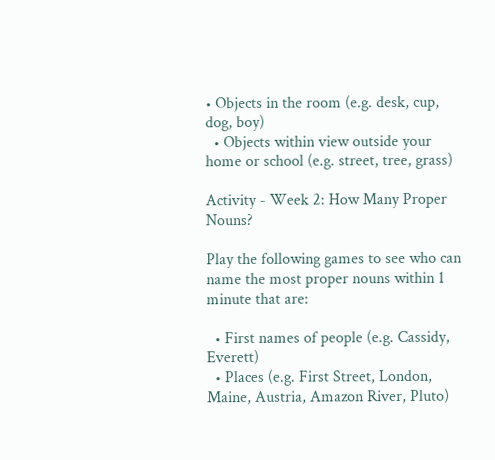• Objects in the room (e.g. desk, cup, dog, boy)
  • Objects within view outside your home or school (e.g. street, tree, grass)

Activity - Week 2: How Many Proper Nouns?

Play the following games to see who can name the most proper nouns within 1 minute that are:

  • First names of people (e.g. Cassidy, Everett)
  • Places (e.g. First Street, London, Maine, Austria, Amazon River, Pluto)